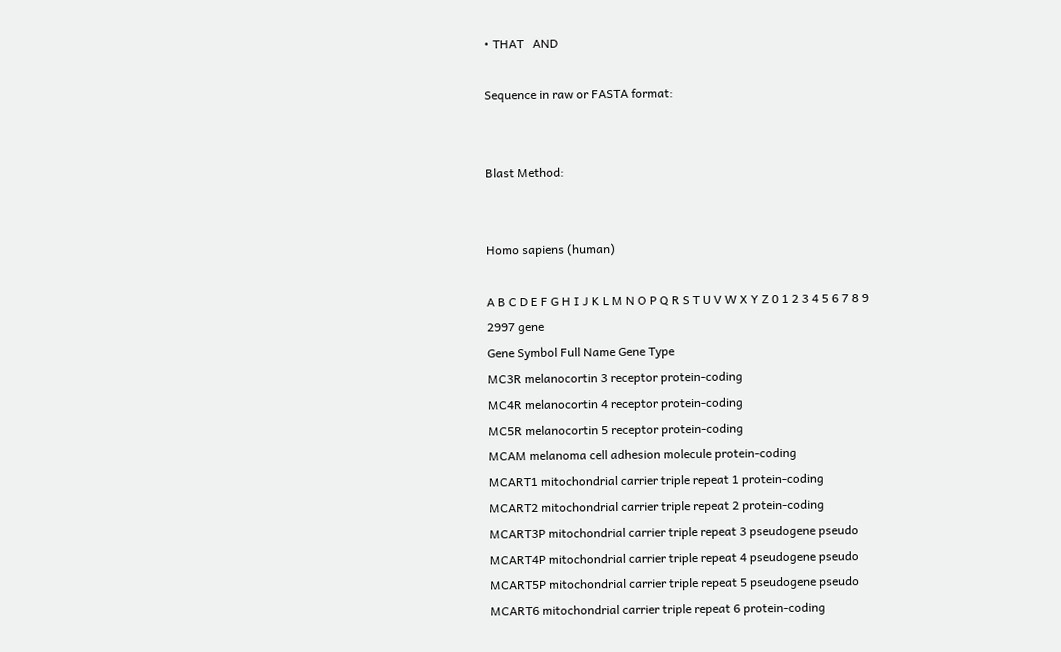• THAT   AND

Sequence in raw or FASTA format:


Blast Method:


Homo sapiens (human)

A B C D E F G H I J K L M N O P Q R S T U V W X Y Z 0 1 2 3 4 5 6 7 8 9
2997 gene
Gene Symbol Full Name Gene Type
MC3R melanocortin 3 receptor protein-coding
MC4R melanocortin 4 receptor protein-coding
MC5R melanocortin 5 receptor protein-coding
MCAM melanoma cell adhesion molecule protein-coding
MCART1 mitochondrial carrier triple repeat 1 protein-coding
MCART2 mitochondrial carrier triple repeat 2 protein-coding
MCART3P mitochondrial carrier triple repeat 3 pseudogene pseudo
MCART4P mitochondrial carrier triple repeat 4 pseudogene pseudo
MCART5P mitochondrial carrier triple repeat 5 pseudogene pseudo
MCART6 mitochondrial carrier triple repeat 6 protein-coding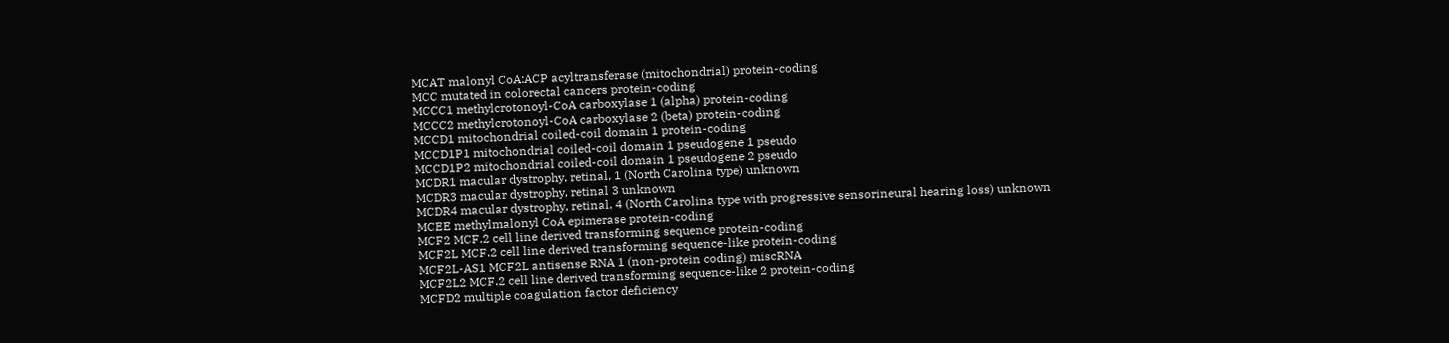MCAT malonyl CoA:ACP acyltransferase (mitochondrial) protein-coding
MCC mutated in colorectal cancers protein-coding
MCCC1 methylcrotonoyl-CoA carboxylase 1 (alpha) protein-coding
MCCC2 methylcrotonoyl-CoA carboxylase 2 (beta) protein-coding
MCCD1 mitochondrial coiled-coil domain 1 protein-coding
MCCD1P1 mitochondrial coiled-coil domain 1 pseudogene 1 pseudo
MCCD1P2 mitochondrial coiled-coil domain 1 pseudogene 2 pseudo
MCDR1 macular dystrophy, retinal, 1 (North Carolina type) unknown
MCDR3 macular dystrophy, retinal 3 unknown
MCDR4 macular dystrophy, retinal, 4 (North Carolina type with progressive sensorineural hearing loss) unknown
MCEE methylmalonyl CoA epimerase protein-coding
MCF2 MCF.2 cell line derived transforming sequence protein-coding
MCF2L MCF.2 cell line derived transforming sequence-like protein-coding
MCF2L-AS1 MCF2L antisense RNA 1 (non-protein coding) miscRNA
MCF2L2 MCF.2 cell line derived transforming sequence-like 2 protein-coding
MCFD2 multiple coagulation factor deficiency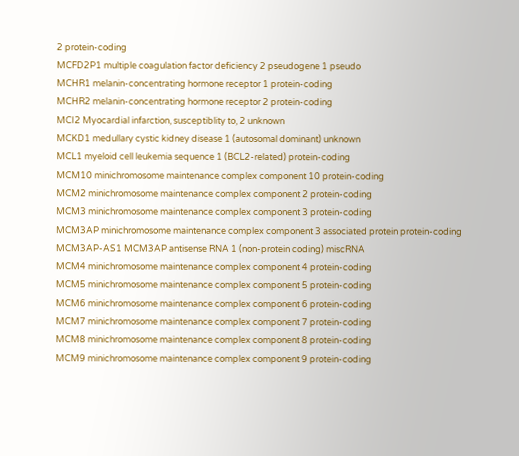2 protein-coding
MCFD2P1 multiple coagulation factor deficiency 2 pseudogene 1 pseudo
MCHR1 melanin-concentrating hormone receptor 1 protein-coding
MCHR2 melanin-concentrating hormone receptor 2 protein-coding
MCI2 Myocardial infarction, susceptiblity to, 2 unknown
MCKD1 medullary cystic kidney disease 1 (autosomal dominant) unknown
MCL1 myeloid cell leukemia sequence 1 (BCL2-related) protein-coding
MCM10 minichromosome maintenance complex component 10 protein-coding
MCM2 minichromosome maintenance complex component 2 protein-coding
MCM3 minichromosome maintenance complex component 3 protein-coding
MCM3AP minichromosome maintenance complex component 3 associated protein protein-coding
MCM3AP-AS1 MCM3AP antisense RNA 1 (non-protein coding) miscRNA
MCM4 minichromosome maintenance complex component 4 protein-coding
MCM5 minichromosome maintenance complex component 5 protein-coding
MCM6 minichromosome maintenance complex component 6 protein-coding
MCM7 minichromosome maintenance complex component 7 protein-coding
MCM8 minichromosome maintenance complex component 8 protein-coding
MCM9 minichromosome maintenance complex component 9 protein-coding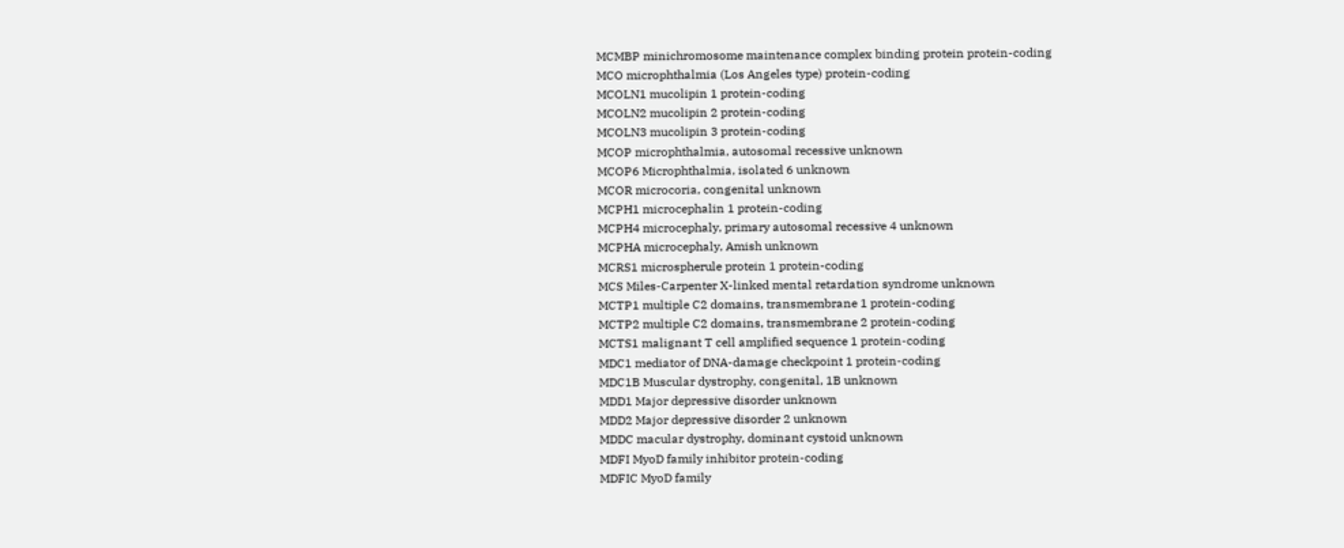MCMBP minichromosome maintenance complex binding protein protein-coding
MCO microphthalmia (Los Angeles type) protein-coding
MCOLN1 mucolipin 1 protein-coding
MCOLN2 mucolipin 2 protein-coding
MCOLN3 mucolipin 3 protein-coding
MCOP microphthalmia, autosomal recessive unknown
MCOP6 Microphthalmia, isolated 6 unknown
MCOR microcoria, congenital unknown
MCPH1 microcephalin 1 protein-coding
MCPH4 microcephaly, primary autosomal recessive 4 unknown
MCPHA microcephaly, Amish unknown
MCRS1 microspherule protein 1 protein-coding
MCS Miles-Carpenter X-linked mental retardation syndrome unknown
MCTP1 multiple C2 domains, transmembrane 1 protein-coding
MCTP2 multiple C2 domains, transmembrane 2 protein-coding
MCTS1 malignant T cell amplified sequence 1 protein-coding
MDC1 mediator of DNA-damage checkpoint 1 protein-coding
MDC1B Muscular dystrophy, congenital, 1B unknown
MDD1 Major depressive disorder unknown
MDD2 Major depressive disorder 2 unknown
MDDC macular dystrophy, dominant cystoid unknown
MDFI MyoD family inhibitor protein-coding
MDFIC MyoD family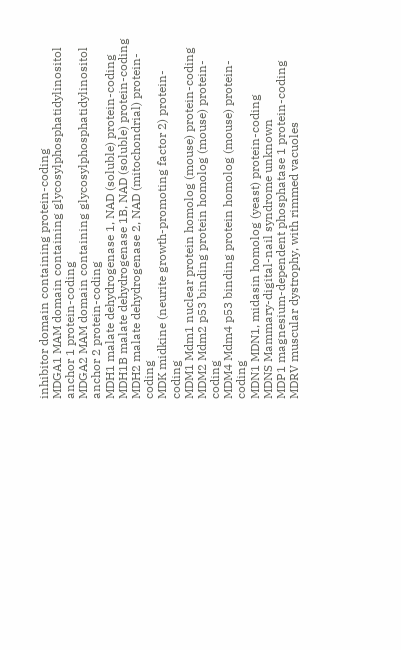inhibitor domain containing protein-coding
MDGA1 MAM domain containing glycosylphosphatidylinositol anchor 1 protein-coding
MDGA2 MAM domain containing glycosylphosphatidylinositol anchor 2 protein-coding
MDH1 malate dehydrogenase 1, NAD (soluble) protein-coding
MDH1B malate dehydrogenase 1B, NAD (soluble) protein-coding
MDH2 malate dehydrogenase 2, NAD (mitochondrial) protein-coding
MDK midkine (neurite growth-promoting factor 2) protein-coding
MDM1 Mdm1 nuclear protein homolog (mouse) protein-coding
MDM2 Mdm2 p53 binding protein homolog (mouse) protein-coding
MDM4 Mdm4 p53 binding protein homolog (mouse) protein-coding
MDN1 MDN1, midasin homolog (yeast) protein-coding
MDNS Mammary-digital-nail syndrome unknown
MDP1 magnesium-dependent phosphatase 1 protein-coding
MDRV muscular dystrophy, with rimmed vacuoles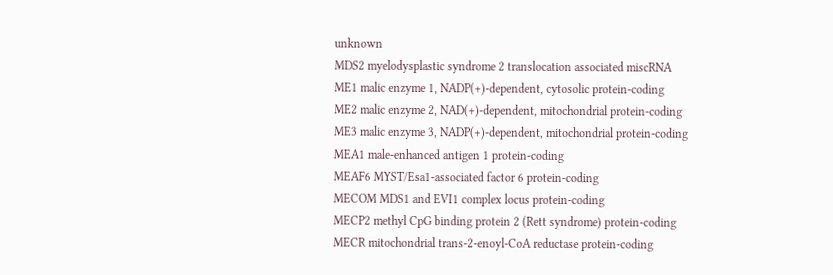unknown
MDS2 myelodysplastic syndrome 2 translocation associated miscRNA
ME1 malic enzyme 1, NADP(+)-dependent, cytosolic protein-coding
ME2 malic enzyme 2, NAD(+)-dependent, mitochondrial protein-coding
ME3 malic enzyme 3, NADP(+)-dependent, mitochondrial protein-coding
MEA1 male-enhanced antigen 1 protein-coding
MEAF6 MYST/Esa1-associated factor 6 protein-coding
MECOM MDS1 and EVI1 complex locus protein-coding
MECP2 methyl CpG binding protein 2 (Rett syndrome) protein-coding
MECR mitochondrial trans-2-enoyl-CoA reductase protein-coding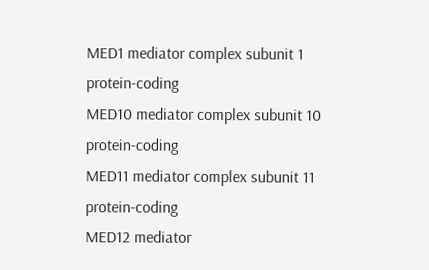MED1 mediator complex subunit 1 protein-coding
MED10 mediator complex subunit 10 protein-coding
MED11 mediator complex subunit 11 protein-coding
MED12 mediator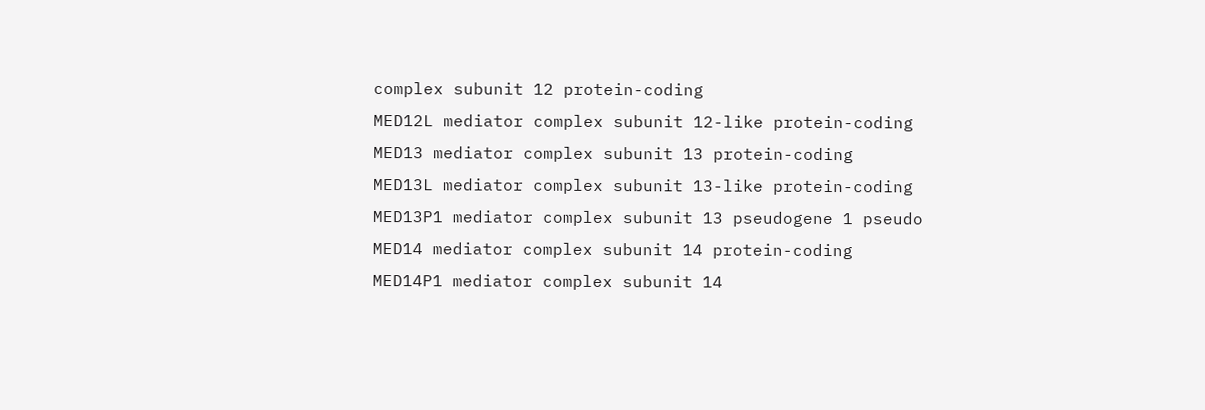complex subunit 12 protein-coding
MED12L mediator complex subunit 12-like protein-coding
MED13 mediator complex subunit 13 protein-coding
MED13L mediator complex subunit 13-like protein-coding
MED13P1 mediator complex subunit 13 pseudogene 1 pseudo
MED14 mediator complex subunit 14 protein-coding
MED14P1 mediator complex subunit 14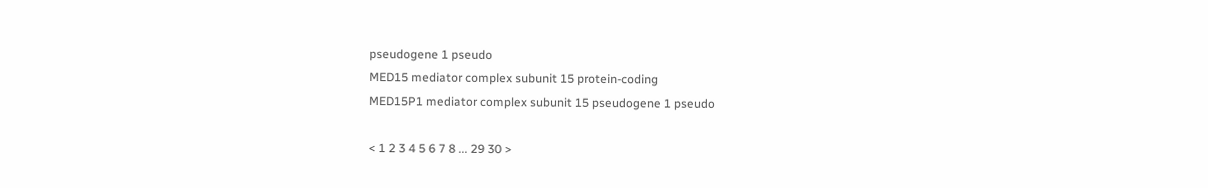pseudogene 1 pseudo
MED15 mediator complex subunit 15 protein-coding
MED15P1 mediator complex subunit 15 pseudogene 1 pseudo

< 1 2 3 4 5 6 7 8 ... 29 30 >